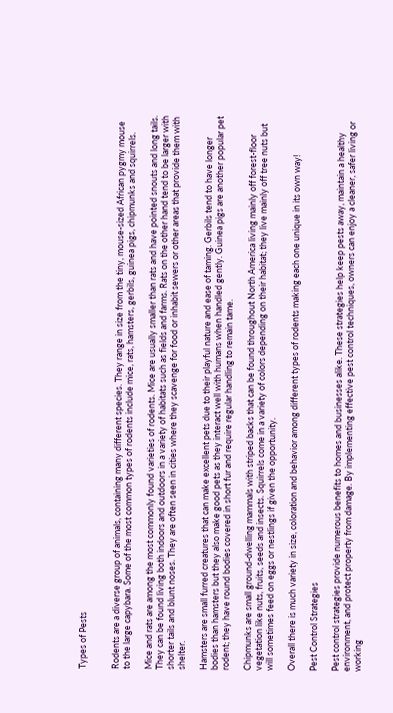Types of Pests


Rodents are a diverse group of animals, containing many different species. They range in size from the tiny, mouse-sized African pygmy mouse to the large capybara. Some of the most common types of rodents include mice, rats, hamsters, gerbils, guinea pigs, chipmunks and squirrels.

Mice and rats are among the most commonly found varieties of rodents. Mice are usually smaller than rats and have pointed snouts and long tails. They can be found living both indoors and outdoors in a variety of habitats such as fields and farms. Rats on the other hand tend to be larger with shorter tails and blunt noses. They are often seen in cities where they scavenge for food or inhabit sewers or other areas that provide them with shelter.

Hamsters are small furred creatures that can make excellent pets due to their playful nature and ease of taming. Gerbils tend to have longer bodies than hamsters but they also make good pets as they interact well with humans when handled gently. Guinea pigs are another popular pet rodent; they have round bodies covered in short fur and require regular handling to remain tame.

Chipmunks are small ground-dwelling mammals with striped backs that can be found throughout North America living mainly off forest-floor vegetation like nuts, fruits, seeds and insects. Squirrels come in a variety of colors depending on their habitat; they live mainly off tree nuts but will sometimes feed on eggs or nestlings if given the opportunity.

Overall there is much variety in size, coloration and behavior among different types of rodents making each one unique in its own way!

Pest Control Strategies

Pest control strategies provide numerous benefits to homes and businesses alike. These strategies help keep pests away, maintain a healthy environment, and protect property from damage. By implementing effective pest control techniques, owners can enjoy a cleaner, safer living or working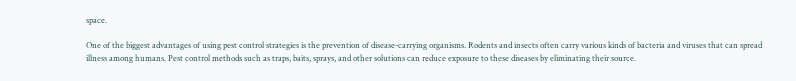space.

One of the biggest advantages of using pest control strategies is the prevention of disease-carrying organisms. Rodents and insects often carry various kinds of bacteria and viruses that can spread illness among humans. Pest control methods such as traps, baits, sprays, and other solutions can reduce exposure to these diseases by eliminating their source.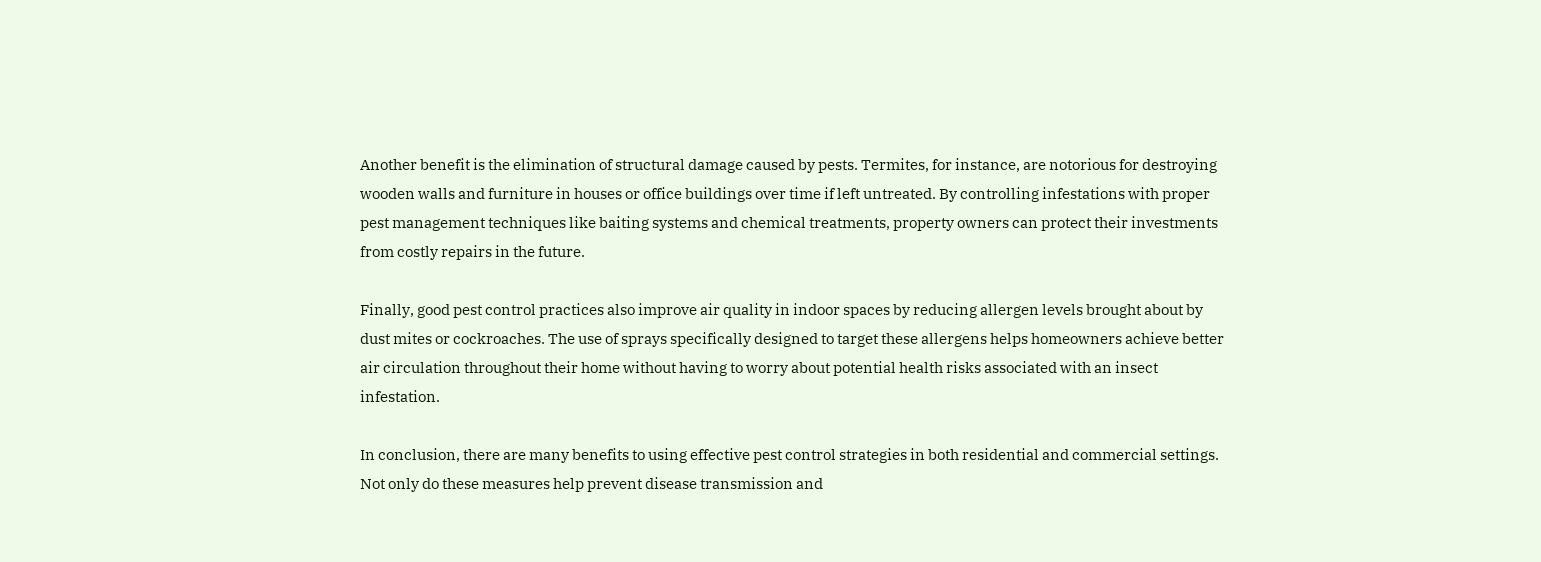Another benefit is the elimination of structural damage caused by pests. Termites, for instance, are notorious for destroying wooden walls and furniture in houses or office buildings over time if left untreated. By controlling infestations with proper pest management techniques like baiting systems and chemical treatments, property owners can protect their investments from costly repairs in the future.

Finally, good pest control practices also improve air quality in indoor spaces by reducing allergen levels brought about by dust mites or cockroaches. The use of sprays specifically designed to target these allergens helps homeowners achieve better air circulation throughout their home without having to worry about potential health risks associated with an insect infestation.

In conclusion, there are many benefits to using effective pest control strategies in both residential and commercial settings. Not only do these measures help prevent disease transmission and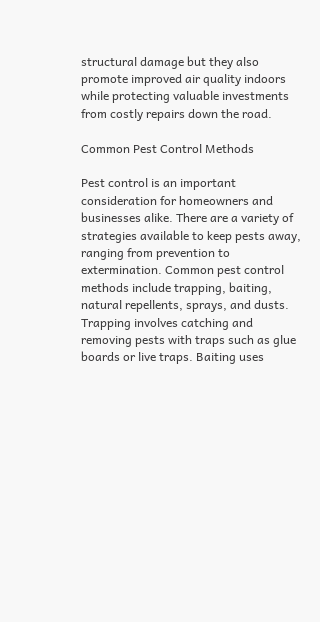structural damage but they also promote improved air quality indoors while protecting valuable investments from costly repairs down the road.

Common Pest Control Methods

Pest control is an important consideration for homeowners and businesses alike. There are a variety of strategies available to keep pests away, ranging from prevention to extermination. Common pest control methods include trapping, baiting, natural repellents, sprays, and dusts. Trapping involves catching and removing pests with traps such as glue boards or live traps. Baiting uses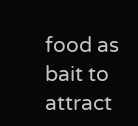food as bait to attract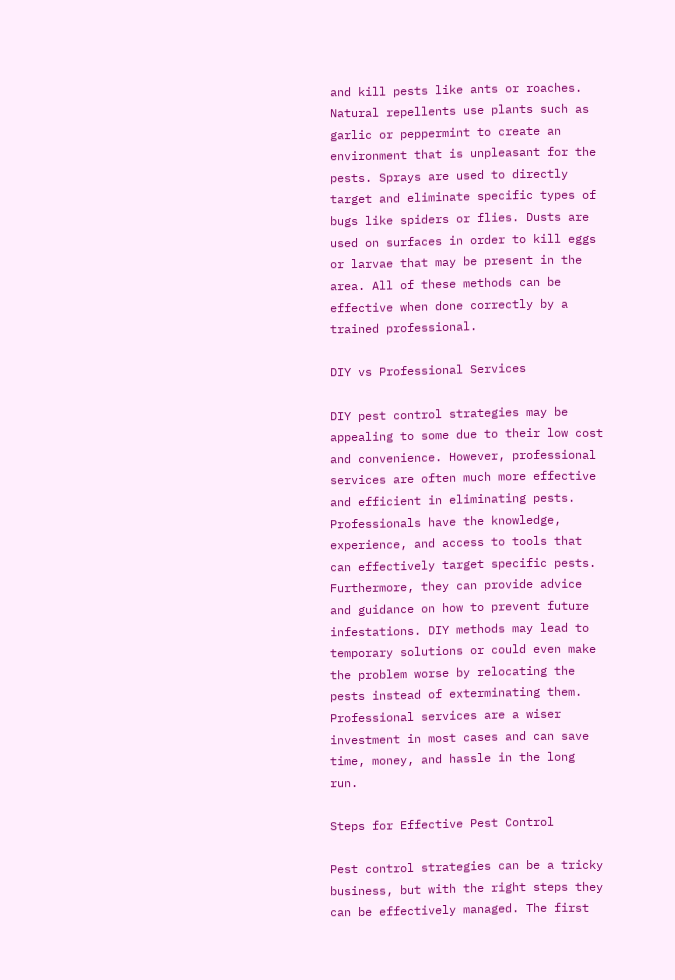and kill pests like ants or roaches. Natural repellents use plants such as garlic or peppermint to create an environment that is unpleasant for the pests. Sprays are used to directly target and eliminate specific types of bugs like spiders or flies. Dusts are used on surfaces in order to kill eggs or larvae that may be present in the area. All of these methods can be effective when done correctly by a trained professional.

DIY vs Professional Services

DIY pest control strategies may be appealing to some due to their low cost and convenience. However, professional services are often much more effective and efficient in eliminating pests. Professionals have the knowledge, experience, and access to tools that can effectively target specific pests. Furthermore, they can provide advice and guidance on how to prevent future infestations. DIY methods may lead to temporary solutions or could even make the problem worse by relocating the pests instead of exterminating them. Professional services are a wiser investment in most cases and can save time, money, and hassle in the long run.

Steps for Effective Pest Control

Pest control strategies can be a tricky business, but with the right steps they can be effectively managed. The first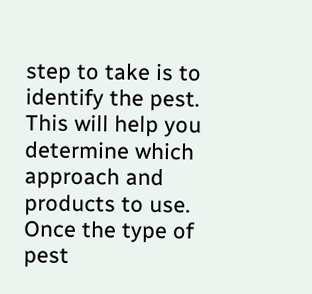step to take is to identify the pest. This will help you determine which approach and products to use. Once the type of pest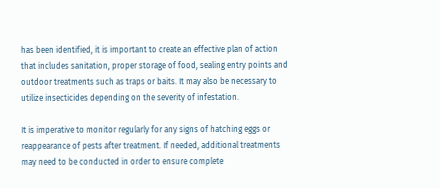has been identified, it is important to create an effective plan of action that includes sanitation, proper storage of food, sealing entry points and outdoor treatments such as traps or baits. It may also be necessary to utilize insecticides depending on the severity of infestation.

It is imperative to monitor regularly for any signs of hatching eggs or reappearance of pests after treatment. If needed, additional treatments may need to be conducted in order to ensure complete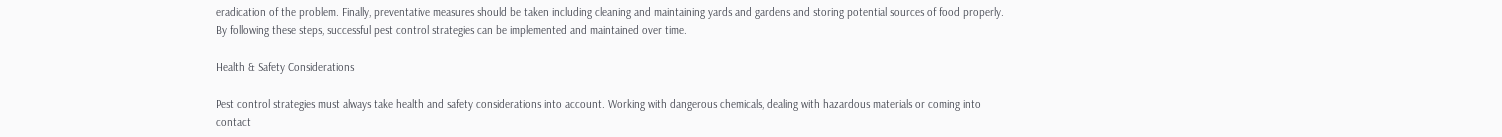eradication of the problem. Finally, preventative measures should be taken including cleaning and maintaining yards and gardens and storing potential sources of food properly. By following these steps, successful pest control strategies can be implemented and maintained over time.

Health & Safety Considerations

Pest control strategies must always take health and safety considerations into account. Working with dangerous chemicals, dealing with hazardous materials or coming into contact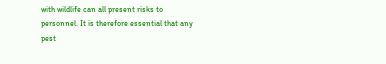with wildlife can all present risks to personnel. It is therefore essential that any pest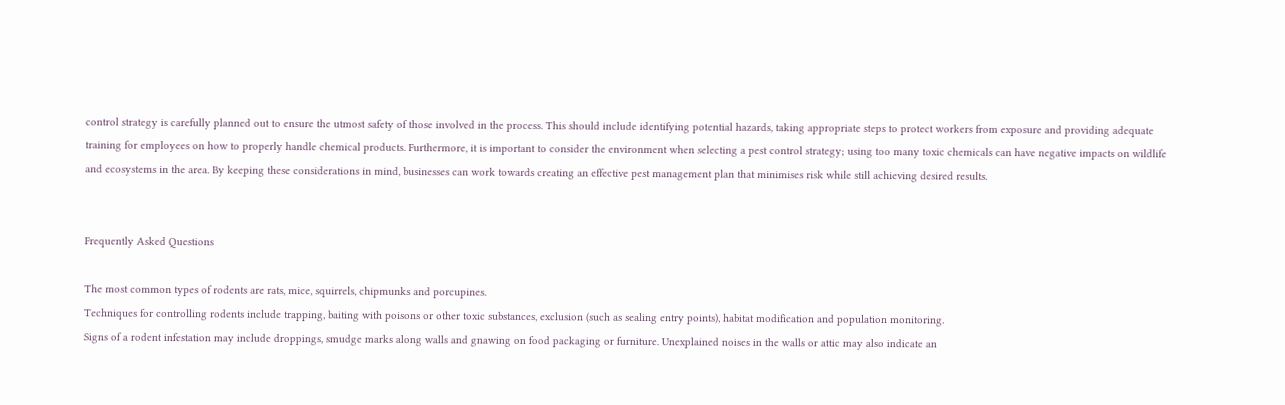control strategy is carefully planned out to ensure the utmost safety of those involved in the process. This should include identifying potential hazards, taking appropriate steps to protect workers from exposure and providing adequate training for employees on how to properly handle chemical products. Furthermore, it is important to consider the environment when selecting a pest control strategy; using too many toxic chemicals can have negative impacts on wildlife and ecosystems in the area. By keeping these considerations in mind, businesses can work towards creating an effective pest management plan that minimises risk while still achieving desired results.


Frequently Asked Questions

The most common types of rodents are rats, mice, squirrels, chipmunks and porcupines.
Techniques for controlling rodents include trapping, baiting with poisons or other toxic substances, exclusion (such as sealing entry points), habitat modification and population monitoring.
Signs of a rodent infestation may include droppings, smudge marks along walls and gnawing on food packaging or furniture. Unexplained noises in the walls or attic may also indicate an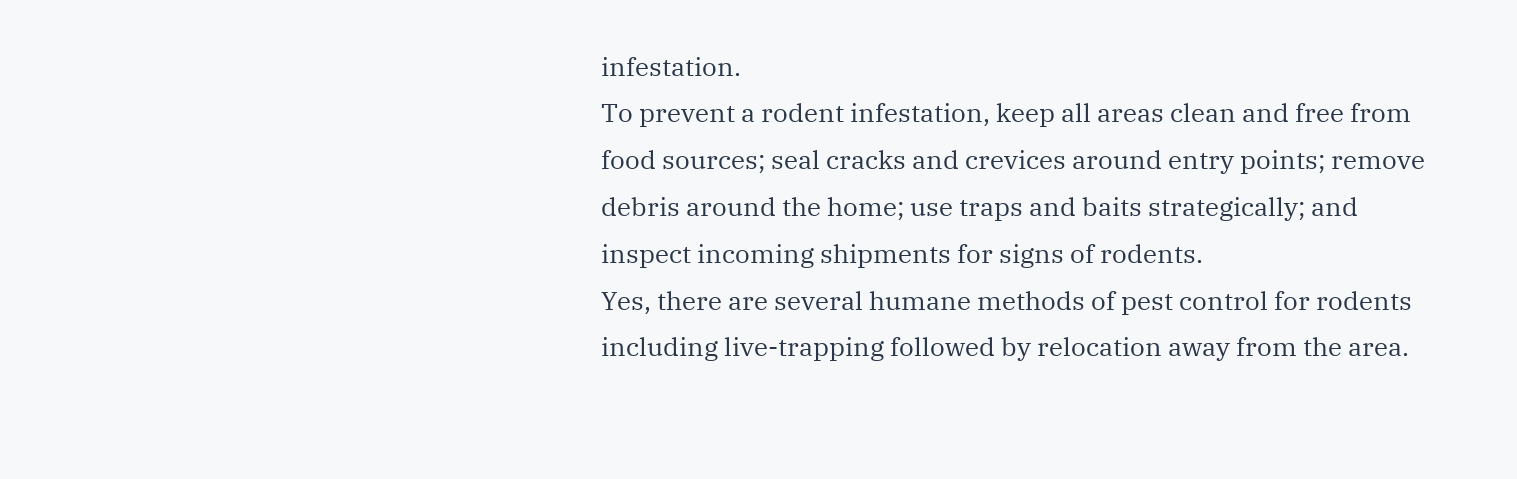infestation.
To prevent a rodent infestation, keep all areas clean and free from food sources; seal cracks and crevices around entry points; remove debris around the home; use traps and baits strategically; and inspect incoming shipments for signs of rodents.
Yes, there are several humane methods of pest control for rodents including live-trapping followed by relocation away from the area.